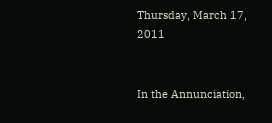Thursday, March 17, 2011


In the Annunciation,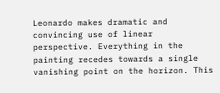Leonardo makes dramatic and convincing use of linear perspective. Everything in the painting recedes towards a single vanishing point on the horizon. This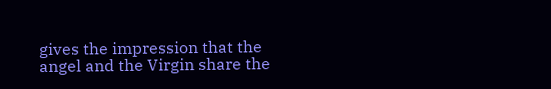gives the impression that the angel and the Virgin share the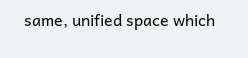same, unified space which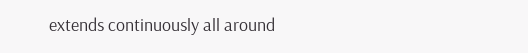extends continuously all around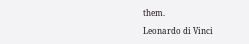them.

Leonardo di Vinci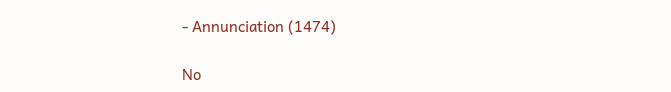- Annunciation (1474)

No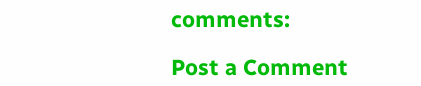comments:

Post a Comment